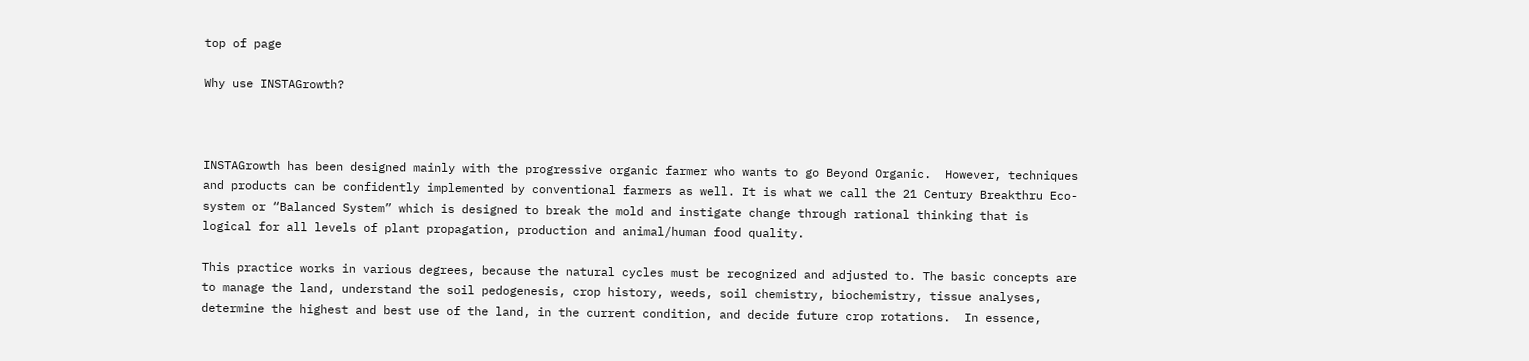top of page

Why use INSTAGrowth?



INSTAGrowth has been designed mainly with the progressive organic farmer who wants to go Beyond Organic.  However, techniques and products can be confidently implemented by conventional farmers as well. It is what we call the 21 Century Breakthru Eco-system or “Balanced System” which is designed to break the mold and instigate change through rational thinking that is logical for all levels of plant propagation, production and animal/human food quality.

This practice works in various degrees, because the natural cycles must be recognized and adjusted to. The basic concepts are to manage the land, understand the soil pedogenesis, crop history, weeds, soil chemistry, biochemistry, tissue analyses, determine the highest and best use of the land, in the current condition, and decide future crop rotations.  In essence,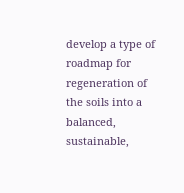develop a type of roadmap for regeneration of the soils into a balanced, sustainable,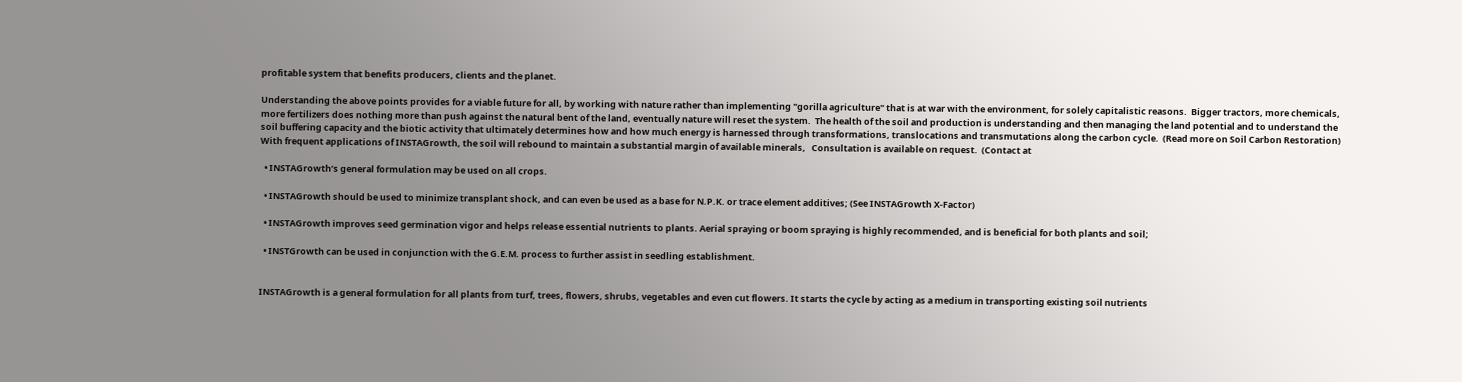profitable system that benefits producers, clients and the planet.

Understanding the above points provides for a viable future for all, by working with nature rather than implementing "gorilla agriculture" that is at war with the environment, for solely capitalistic reasons.  Bigger tractors, more chemicals, more fertilizers does nothing more than push against the natural bent of the land, eventually nature will reset the system.  The health of the soil and production is understanding and then managing the land potential and to understand the soil buffering capacity and the biotic activity that ultimately determines how and how much energy is harnessed through transformations, translocations and transmutations along the carbon cycle.  (Read more on Soil Carbon Restoration)  With frequent applications of INSTAGrowth, the soil will rebound to maintain a substantial margin of available minerals,   Consultation is available on request.  (Contact at

  • INSTAGrowth’s general formulation may be used on all crops.

  • INSTAGrowth should be used to minimize transplant shock, and can even be used as a base for N.P.K. or trace element additives; (See INSTAGrowth X-Factor)

  • INSTAGrowth improves seed germination vigor and helps release essential nutrients to plants. Aerial spraying or boom spraying is highly recommended, and is beneficial for both plants and soil;

  • INSTGrowth can be used in conjunction with the G.E.M. process to further assist in seedling establishment.


INSTAGrowth is a general formulation for all plants from turf, trees, flowers, shrubs, vegetables and even cut flowers. It starts the cycle by acting as a medium in transporting existing soil nutrients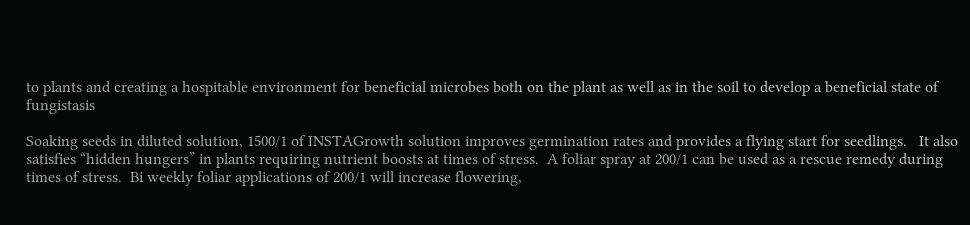to plants and creating a hospitable environment for beneficial microbes both on the plant as well as in the soil to develop a beneficial state of fungistasis

Soaking seeds in diluted solution, 1500/1 of INSTAGrowth solution improves germination rates and provides a flying start for seedlings.   It also satisfies “hidden hungers” in plants requiring nutrient boosts at times of stress.  A foliar spray at 200/1 can be used as a rescue remedy during times of stress.  Bi weekly foliar applications of 200/1 will increase flowering,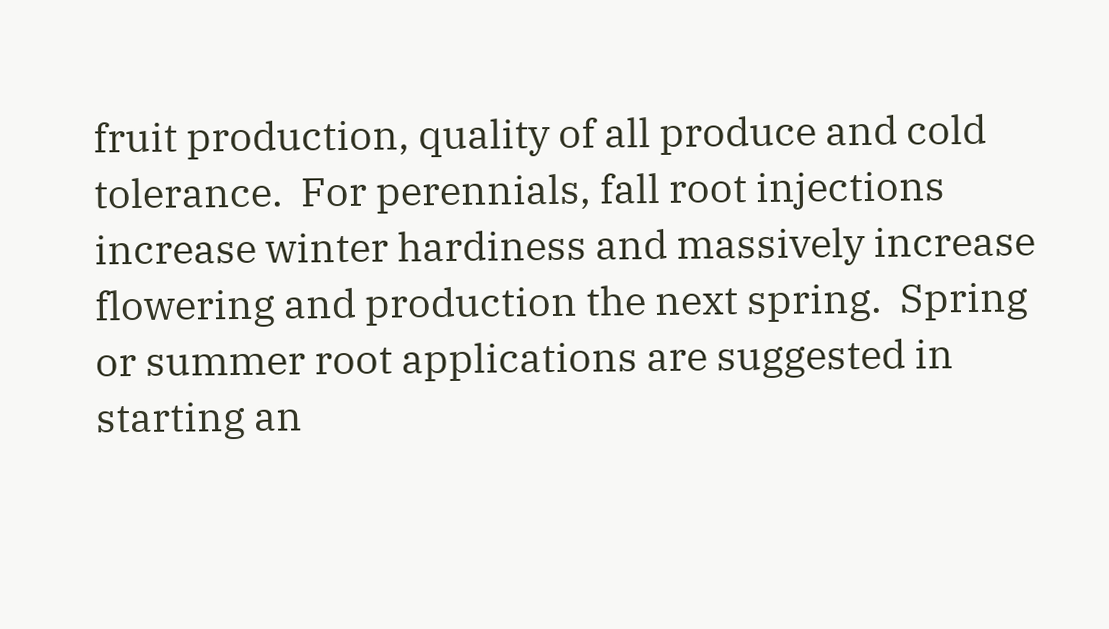fruit production, quality of all produce and cold tolerance.  For perennials, fall root injections increase winter hardiness and massively increase flowering and production the next spring.  Spring or summer root applications are suggested in starting an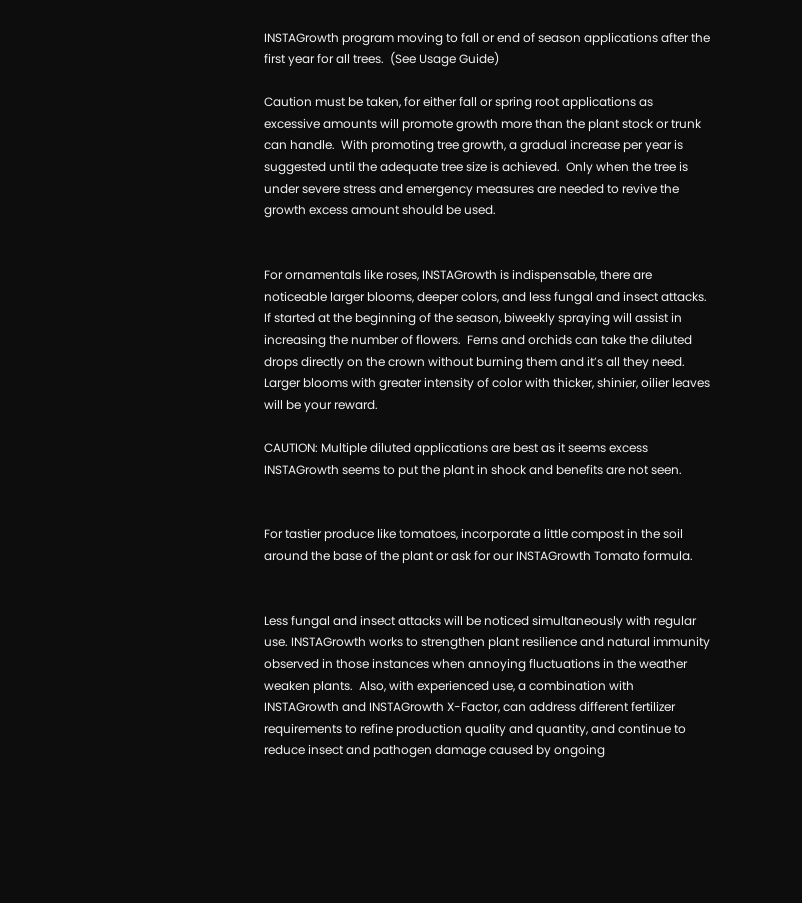INSTAGrowth program moving to fall or end of season applications after the first year for all trees.  (See Usage Guide)

Caution must be taken, for either fall or spring root applications as excessive amounts will promote growth more than the plant stock or trunk can handle.  With promoting tree growth, a gradual increase per year is suggested until the adequate tree size is achieved.  Only when the tree is under severe stress and emergency measures are needed to revive the growth excess amount should be used.


For ornamentals like roses, INSTAGrowth is indispensable, there are noticeable larger blooms, deeper colors, and less fungal and insect attacks.  If started at the beginning of the season, biweekly spraying will assist in increasing the number of flowers.  Ferns and orchids can take the diluted drops directly on the crown without burning them and it’s all they need. Larger blooms with greater intensity of color with thicker, shinier, oilier leaves will be your reward.

CAUTION: Multiple diluted applications are best as it seems excess INSTAGrowth seems to put the plant in shock and benefits are not seen.


For tastier produce like tomatoes, incorporate a little compost in the soil around the base of the plant or ask for our INSTAGrowth Tomato formula.


Less fungal and insect attacks will be noticed simultaneously with regular use. INSTAGrowth works to strengthen plant resilience and natural immunity observed in those instances when annoying fluctuations in the weather weaken plants.  Also, with experienced use, a combination with INSTAGrowth and INSTAGrowth X-Factor, can address different fertilizer requirements to refine production quality and quantity, and continue to reduce insect and pathogen damage caused by ongoing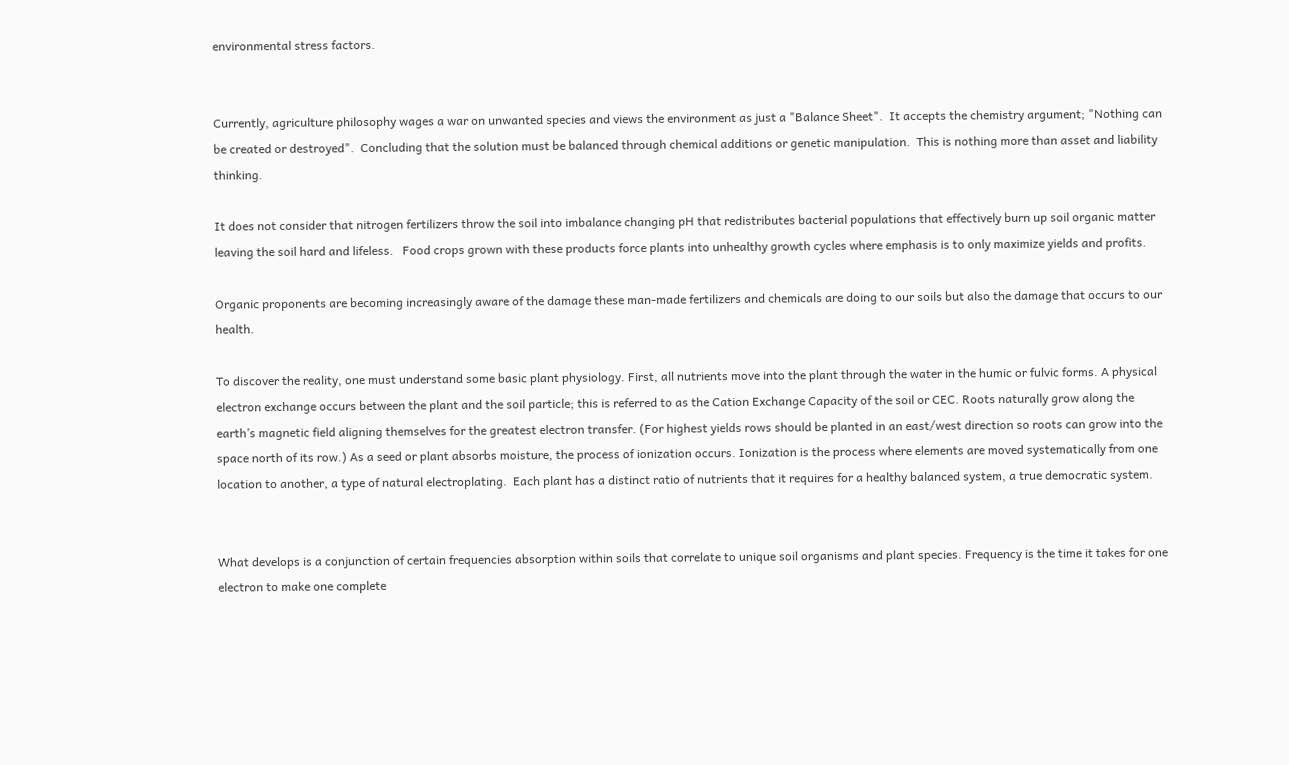environmental stress factors.


Currently, agriculture philosophy wages a war on unwanted species and views the environment as just a "Balance Sheet".  It accepts the chemistry argument; "Nothing can be created or destroyed".  Concluding that the solution must be balanced through chemical additions or genetic manipulation.  This is nothing more than asset and liability thinking.

It does not consider that nitrogen fertilizers throw the soil into imbalance changing pH that redistributes bacterial populations that effectively burn up soil organic matter leaving the soil hard and lifeless.   Food crops grown with these products force plants into unhealthy growth cycles where emphasis is to only maximize yields and profits.

Organic proponents are becoming increasingly aware of the damage these man-made fertilizers and chemicals are doing to our soils but also the damage that occurs to our health.

To discover the reality, one must understand some basic plant physiology. First, all nutrients move into the plant through the water in the humic or fulvic forms. A physical electron exchange occurs between the plant and the soil particle; this is referred to as the Cation Exchange Capacity of the soil or CEC. Roots naturally grow along the earth’s magnetic field aligning themselves for the greatest electron transfer. (For highest yields rows should be planted in an east/west direction so roots can grow into the space north of its row.) As a seed or plant absorbs moisture, the process of ionization occurs. Ionization is the process where elements are moved systematically from one location to another, a type of natural electroplating.  Each plant has a distinct ratio of nutrients that it requires for a healthy balanced system, a true democratic system.


What develops is a conjunction of certain frequencies absorption within soils that correlate to unique soil organisms and plant species. Frequency is the time it takes for one electron to make one complete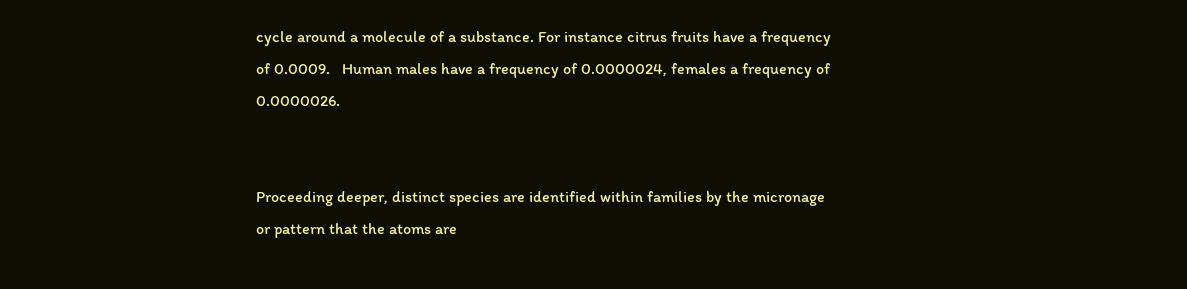cycle around a molecule of a substance. For instance citrus fruits have a frequency of 0.0009.   Human males have a frequency of 0.0000024, females a frequency of 0.0000026.


Proceeding deeper, distinct species are identified within families by the micronage or pattern that the atoms are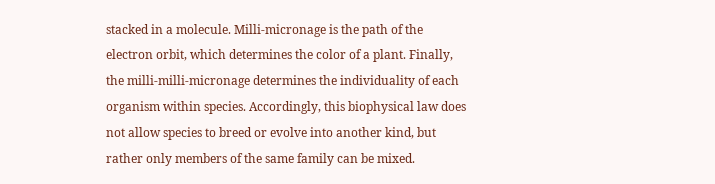stacked in a molecule. Milli-micronage is the path of the electron orbit, which determines the color of a plant. Finally, the milli-milli-micronage determines the individuality of each organism within species. Accordingly, this biophysical law does not allow species to breed or evolve into another kind, but rather only members of the same family can be mixed.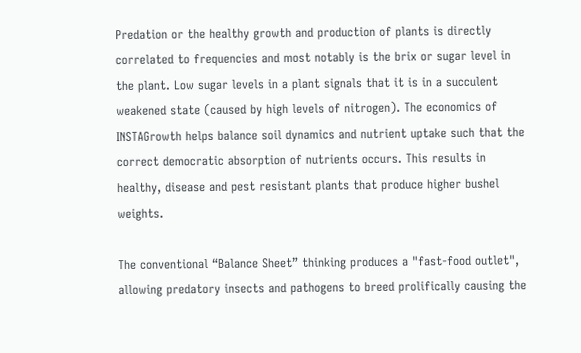Predation or the healthy growth and production of plants is directly correlated to frequencies and most notably is the brix or sugar level in the plant. Low sugar levels in a plant signals that it is in a succulent weakened state (caused by high levels of nitrogen). The economics of INSTAGrowth helps balance soil dynamics and nutrient uptake such that the correct democratic absorption of nutrients occurs. This results in healthy, disease and pest resistant plants that produce higher bushel weights.

The conventional “Balance Sheet” thinking produces a "fast-food outlet", allowing predatory insects and pathogens to breed prolifically causing the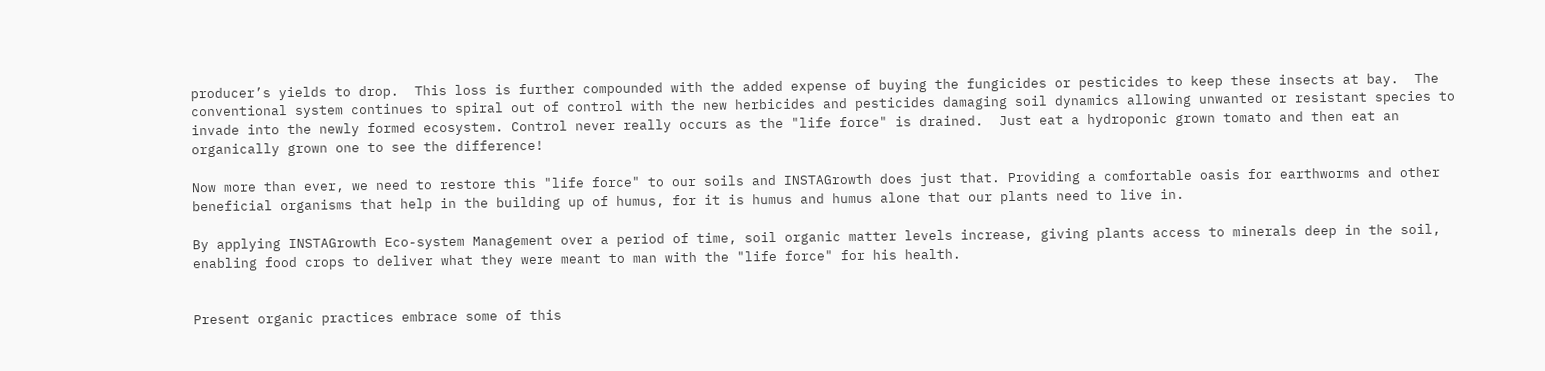producer’s yields to drop.  This loss is further compounded with the added expense of buying the fungicides or pesticides to keep these insects at bay.  The conventional system continues to spiral out of control with the new herbicides and pesticides damaging soil dynamics allowing unwanted or resistant species to invade into the newly formed ecosystem. Control never really occurs as the "life force" is drained.  Just eat a hydroponic grown tomato and then eat an organically grown one to see the difference!

Now more than ever, we need to restore this "life force" to our soils and INSTAGrowth does just that. Providing a comfortable oasis for earthworms and other beneficial organisms that help in the building up of humus, for it is humus and humus alone that our plants need to live in.

By applying INSTAGrowth Eco-system Management over a period of time, soil organic matter levels increase, giving plants access to minerals deep in the soil, enabling food crops to deliver what they were meant to man with the "life force" for his health.


Present organic practices embrace some of this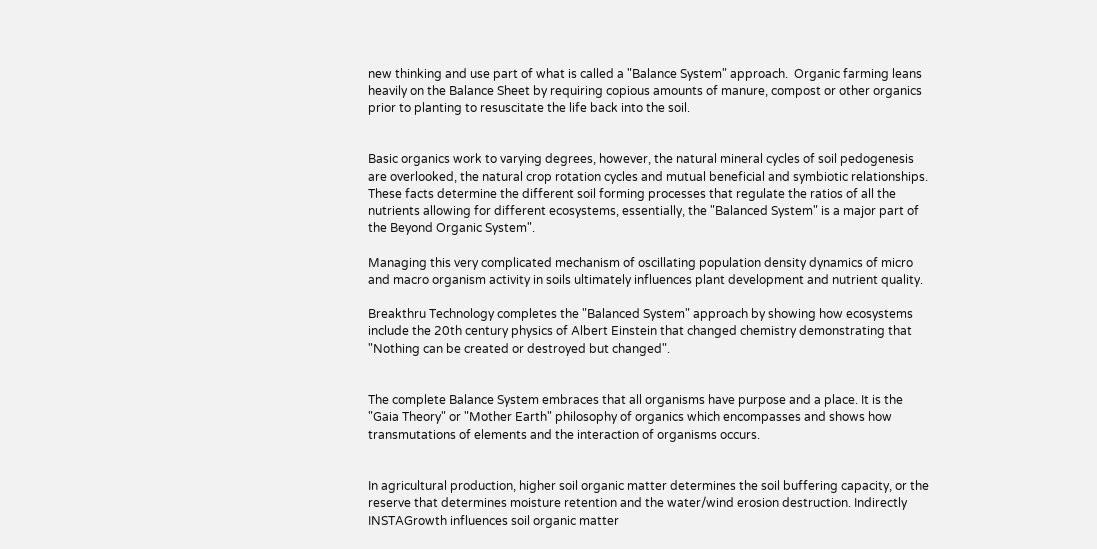new thinking and use part of what is called a "Balance System" approach.  Organic farming leans heavily on the Balance Sheet by requiring copious amounts of manure, compost or other organics prior to planting to resuscitate the life back into the soil.


Basic organics work to varying degrees, however, the natural mineral cycles of soil pedogenesis are overlooked, the natural crop rotation cycles and mutual beneficial and symbiotic relationships.  These facts determine the different soil forming processes that regulate the ratios of all the nutrients allowing for different ecosystems, essentially, the "Balanced System" is a major part of the Beyond Organic System".

Managing this very complicated mechanism of oscillating population density dynamics of micro and macro organism activity in soils ultimately influences plant development and nutrient quality.

Breakthru Technology completes the "Balanced System" approach by showing how ecosystems include the 20th century physics of Albert Einstein that changed chemistry demonstrating that "Nothing can be created or destroyed but changed".


The complete Balance System embraces that all organisms have purpose and a place. It is the "Gaia Theory" or "Mother Earth" philosophy of organics which encompasses and shows how transmutations of elements and the interaction of organisms occurs.


In agricultural production, higher soil organic matter determines the soil buffering capacity, or the reserve that determines moisture retention and the water/wind erosion destruction. Indirectly INSTAGrowth influences soil organic matter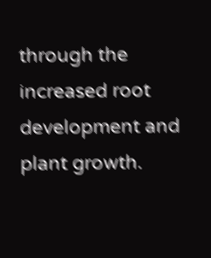through the increased root development and plant growth.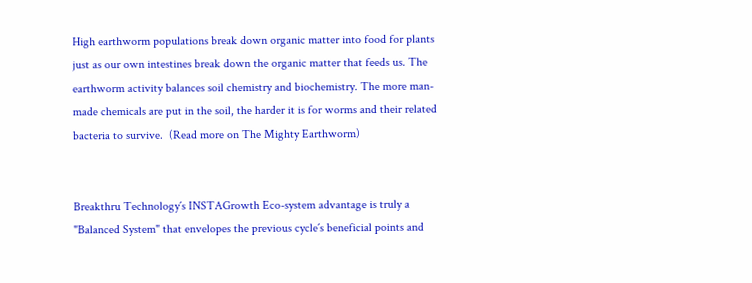High earthworm populations break down organic matter into food for plants just as our own intestines break down the organic matter that feeds us. The earthworm activity balances soil chemistry and biochemistry. The more man-made chemicals are put in the soil, the harder it is for worms and their related bacteria to survive.  (Read more on The Mighty Earthworm)


Breakthru Technology´s INSTAGrowth Eco-system advantage is truly a "Balanced System" that envelopes the previous cycle´s beneficial points and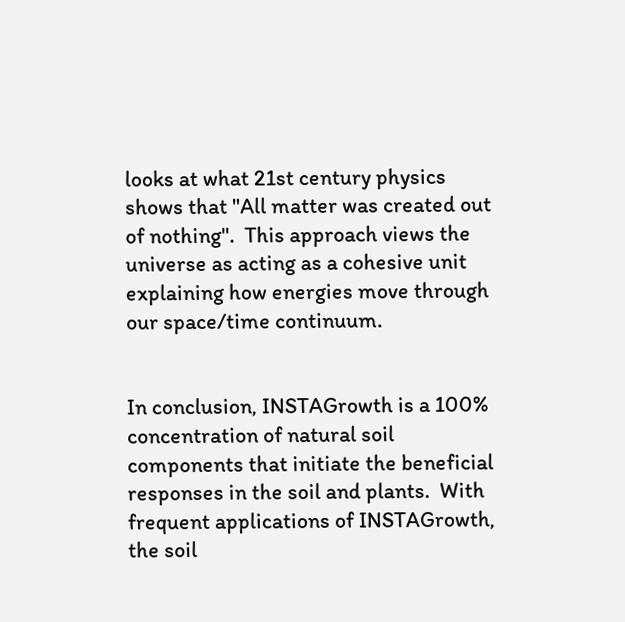looks at what 21st century physics shows that "All matter was created out of nothing".  This approach views the universe as acting as a cohesive unit explaining how energies move through our space/time continuum.


In conclusion, INSTAGrowth is a 100% concentration of natural soil components that initiate the beneficial responses in the soil and plants.  With frequent applications of INSTAGrowth, the soil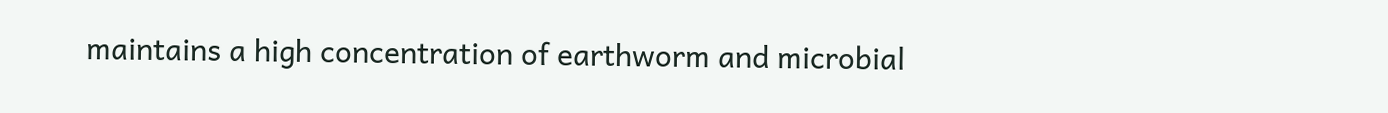maintains a high concentration of earthworm and microbial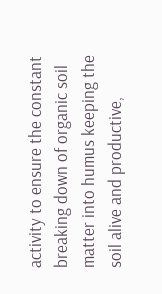activity to ensure the constant breaking down of organic soil matter into humus keeping the soil alive and productive,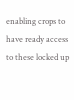enabling crops to have ready access to these locked up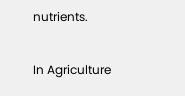nutrients.

In Agriculture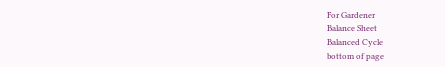For Gardener
Balance Sheet
Balanced Cycle
bottom of page